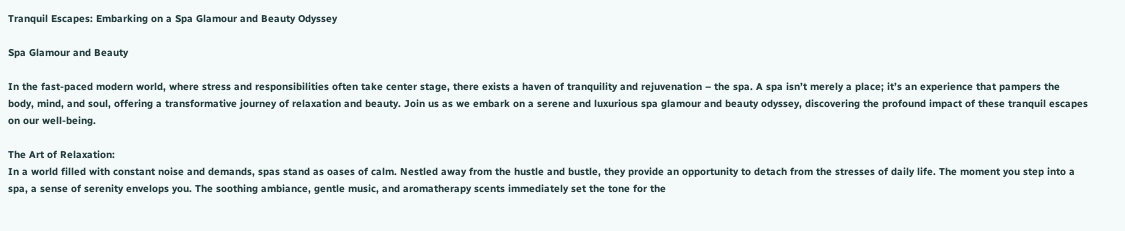Tranquil Escapes: Embarking on a Spa Glamour and Beauty Odyssey

Spa Glamour and Beauty

In the fast-paced modern world, where stress and responsibilities often take center stage, there exists a haven of tranquility and rejuvenation – the spa. A spa isn’t merely a place; it’s an experience that pampers the body, mind, and soul, offering a transformative journey of relaxation and beauty. Join us as we embark on a serene and luxurious spa glamour and beauty odyssey, discovering the profound impact of these tranquil escapes on our well-being.

The Art of Relaxation:
In a world filled with constant noise and demands, spas stand as oases of calm. Nestled away from the hustle and bustle, they provide an opportunity to detach from the stresses of daily life. The moment you step into a spa, a sense of serenity envelops you. The soothing ambiance, gentle music, and aromatherapy scents immediately set the tone for the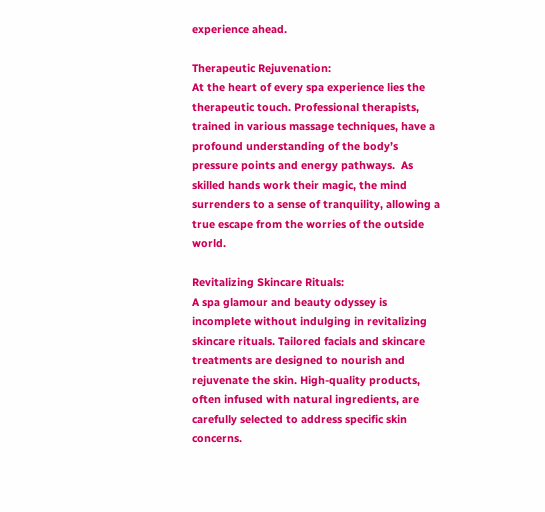experience ahead.

Therapeutic Rejuvenation:
At the heart of every spa experience lies the therapeutic touch. Professional therapists, trained in various massage techniques, have a profound understanding of the body’s pressure points and energy pathways.  As skilled hands work their magic, the mind surrenders to a sense of tranquility, allowing a true escape from the worries of the outside world.

Revitalizing Skincare Rituals:
A spa glamour and beauty odyssey is incomplete without indulging in revitalizing skincare rituals. Tailored facials and skincare treatments are designed to nourish and rejuvenate the skin. High-quality products, often infused with natural ingredients, are carefully selected to address specific skin concerns.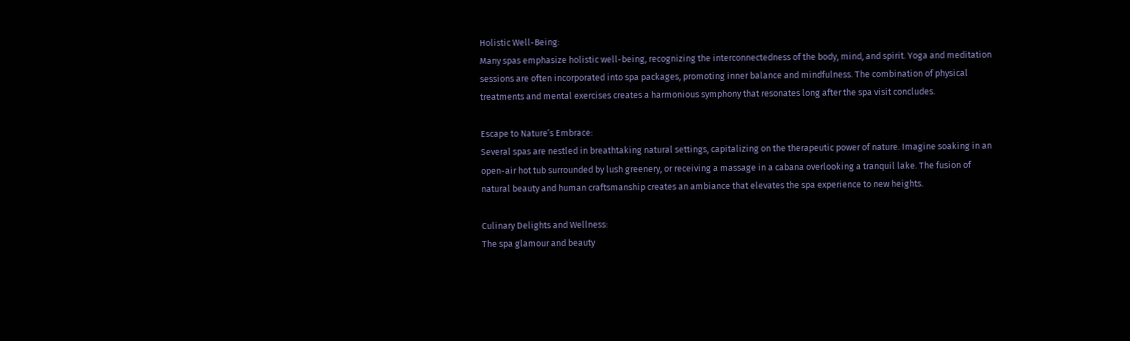Holistic Well-Being:
Many spas emphasize holistic well-being, recognizing the interconnectedness of the body, mind, and spirit. Yoga and meditation sessions are often incorporated into spa packages, promoting inner balance and mindfulness. The combination of physical treatments and mental exercises creates a harmonious symphony that resonates long after the spa visit concludes.

Escape to Nature’s Embrace:
Several spas are nestled in breathtaking natural settings, capitalizing on the therapeutic power of nature. Imagine soaking in an open-air hot tub surrounded by lush greenery, or receiving a massage in a cabana overlooking a tranquil lake. The fusion of natural beauty and human craftsmanship creates an ambiance that elevates the spa experience to new heights.

Culinary Delights and Wellness:
The spa glamour and beauty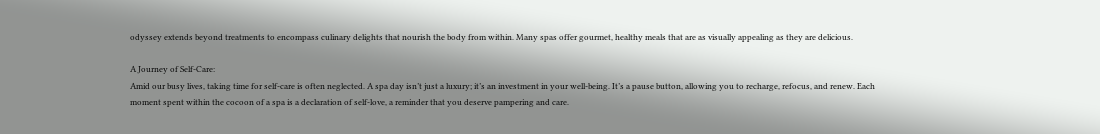odyssey extends beyond treatments to encompass culinary delights that nourish the body from within. Many spas offer gourmet, healthy meals that are as visually appealing as they are delicious.

A Journey of Self-Care:
Amid our busy lives, taking time for self-care is often neglected. A spa day isn’t just a luxury; it’s an investment in your well-being. It’s a pause button, allowing you to recharge, refocus, and renew. Each moment spent within the cocoon of a spa is a declaration of self-love, a reminder that you deserve pampering and care.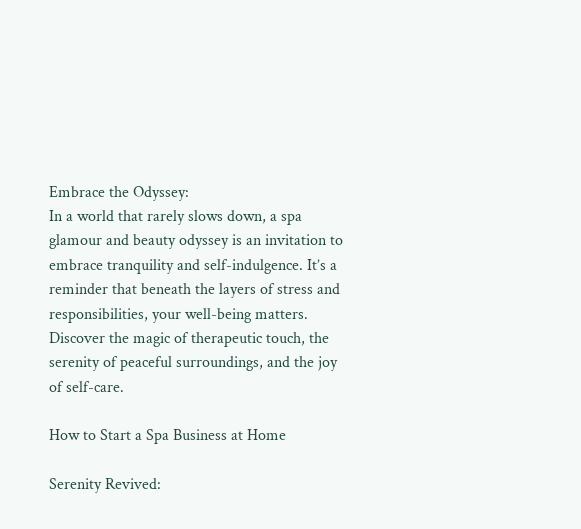Embrace the Odyssey:
In a world that rarely slows down, a spa glamour and beauty odyssey is an invitation to embrace tranquility and self-indulgence. It’s a reminder that beneath the layers of stress and responsibilities, your well-being matters.  Discover the magic of therapeutic touch, the serenity of peaceful surroundings, and the joy of self-care.

How to Start a Spa Business at Home

Serenity Revived: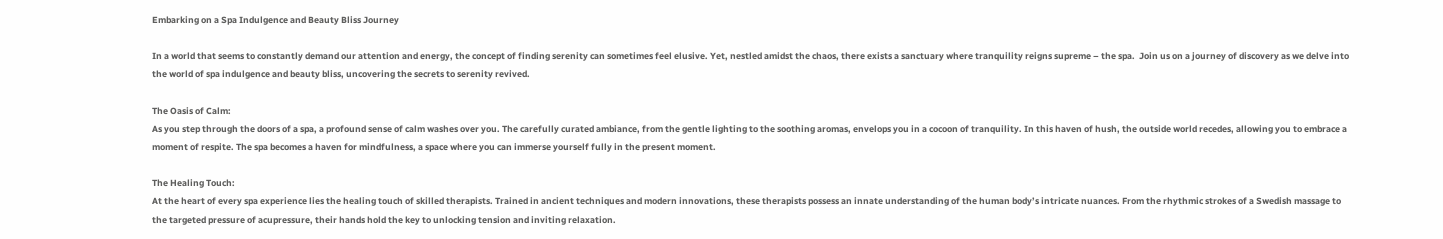Embarking on a Spa Indulgence and Beauty Bliss Journey

In a world that seems to constantly demand our attention and energy, the concept of finding serenity can sometimes feel elusive. Yet, nestled amidst the chaos, there exists a sanctuary where tranquility reigns supreme – the spa.  Join us on a journey of discovery as we delve into the world of spa indulgence and beauty bliss, uncovering the secrets to serenity revived.

The Oasis of Calm:
As you step through the doors of a spa, a profound sense of calm washes over you. The carefully curated ambiance, from the gentle lighting to the soothing aromas, envelops you in a cocoon of tranquility. In this haven of hush, the outside world recedes, allowing you to embrace a moment of respite. The spa becomes a haven for mindfulness, a space where you can immerse yourself fully in the present moment.

The Healing Touch:
At the heart of every spa experience lies the healing touch of skilled therapists. Trained in ancient techniques and modern innovations, these therapists possess an innate understanding of the human body’s intricate nuances. From the rhythmic strokes of a Swedish massage to the targeted pressure of acupressure, their hands hold the key to unlocking tension and inviting relaxation.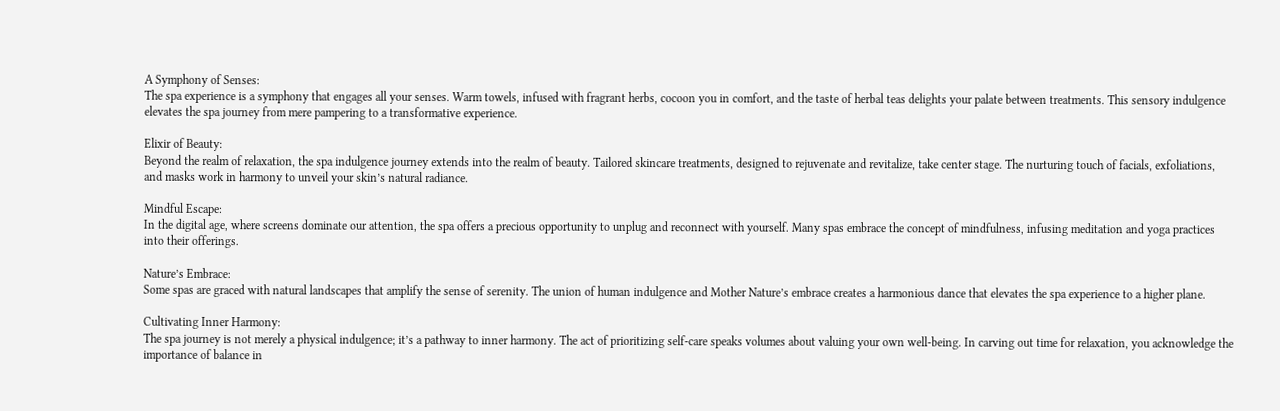A Symphony of Senses:
The spa experience is a symphony that engages all your senses. Warm towels, infused with fragrant herbs, cocoon you in comfort, and the taste of herbal teas delights your palate between treatments. This sensory indulgence elevates the spa journey from mere pampering to a transformative experience.

Elixir of Beauty:
Beyond the realm of relaxation, the spa indulgence journey extends into the realm of beauty. Tailored skincare treatments, designed to rejuvenate and revitalize, take center stage. The nurturing touch of facials, exfoliations, and masks work in harmony to unveil your skin’s natural radiance.

Mindful Escape:
In the digital age, where screens dominate our attention, the spa offers a precious opportunity to unplug and reconnect with yourself. Many spas embrace the concept of mindfulness, infusing meditation and yoga practices into their offerings.

Nature’s Embrace:
Some spas are graced with natural landscapes that amplify the sense of serenity. The union of human indulgence and Mother Nature’s embrace creates a harmonious dance that elevates the spa experience to a higher plane.

Cultivating Inner Harmony:
The spa journey is not merely a physical indulgence; it’s a pathway to inner harmony. The act of prioritizing self-care speaks volumes about valuing your own well-being. In carving out time for relaxation, you acknowledge the importance of balance in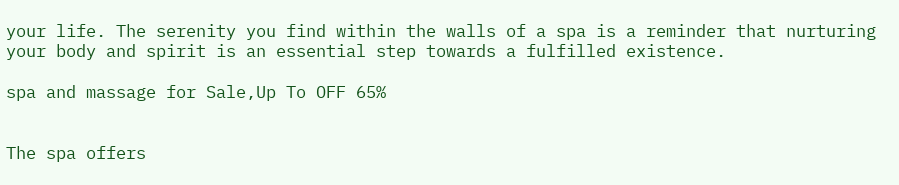your life. The serenity you find within the walls of a spa is a reminder that nurturing your body and spirit is an essential step towards a fulfilled existence.

spa and massage for Sale,Up To OFF 65%


The spa offers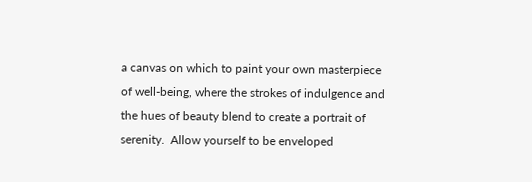a canvas on which to paint your own masterpiece of well-being, where the strokes of indulgence and the hues of beauty blend to create a portrait of serenity.  Allow yourself to be enveloped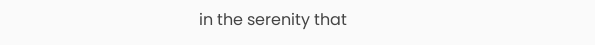in the serenity that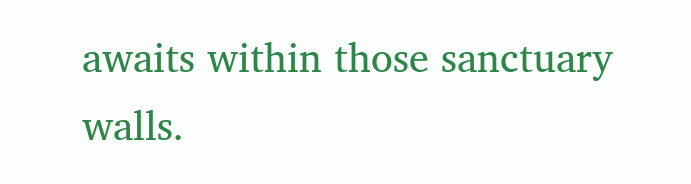awaits within those sanctuary walls.